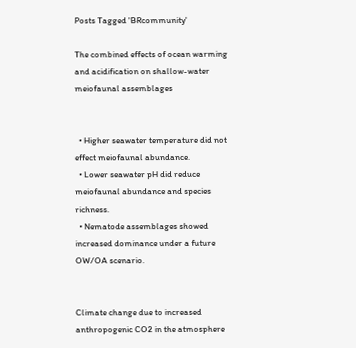Posts Tagged 'BRcommunity'

The combined effects of ocean warming and acidification on shallow-water meiofaunal assemblages


  • Higher seawater temperature did not effect meiofaunal abundance.
  • Lower seawater pH did reduce meiofaunal abundance and species richness.
  • Nematode assemblages showed increased dominance under a future OW/OA scenario.


Climate change due to increased anthropogenic CO2 in the atmosphere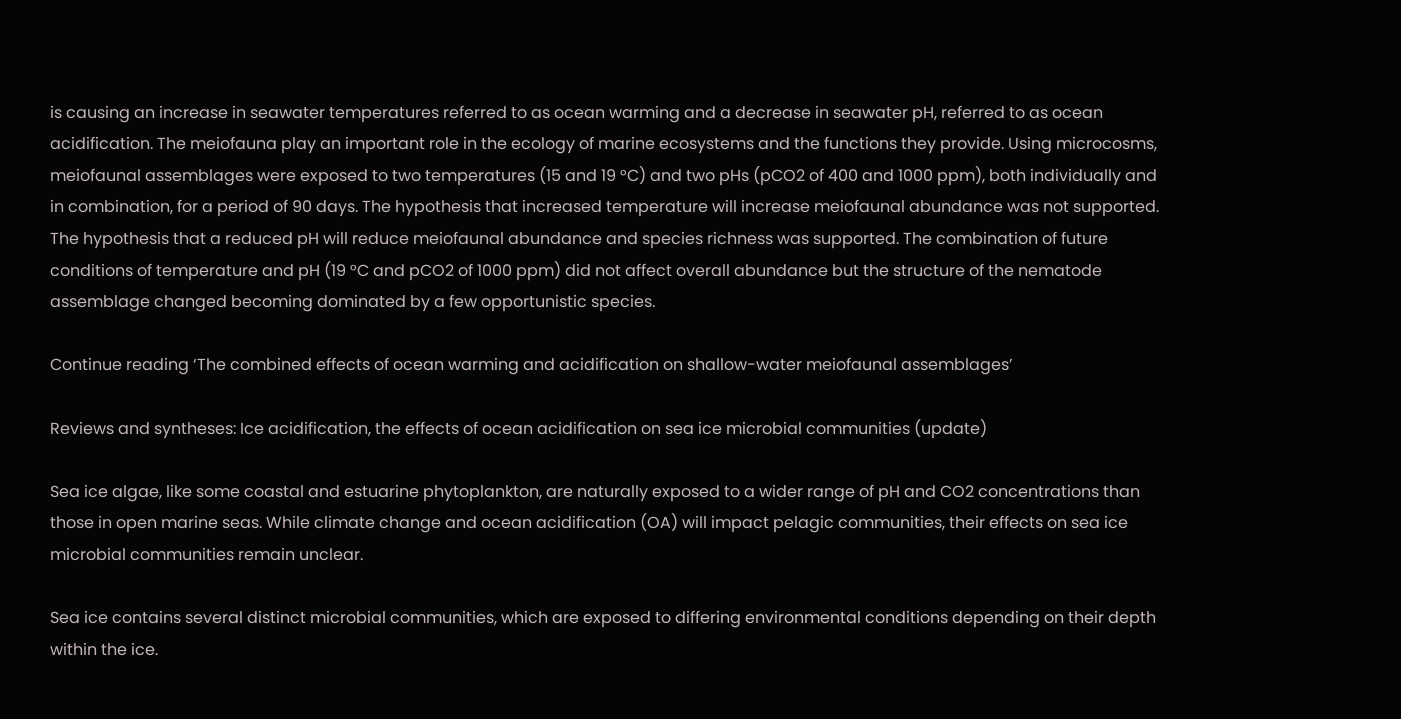is causing an increase in seawater temperatures referred to as ocean warming and a decrease in seawater pH, referred to as ocean acidification. The meiofauna play an important role in the ecology of marine ecosystems and the functions they provide. Using microcosms, meiofaunal assemblages were exposed to two temperatures (15 and 19 °C) and two pHs (pCO2 of 400 and 1000 ppm), both individually and in combination, for a period of 90 days. The hypothesis that increased temperature will increase meiofaunal abundance was not supported. The hypothesis that a reduced pH will reduce meiofaunal abundance and species richness was supported. The combination of future conditions of temperature and pH (19 °C and pCO2 of 1000 ppm) did not affect overall abundance but the structure of the nematode assemblage changed becoming dominated by a few opportunistic species.

Continue reading ‘The combined effects of ocean warming and acidification on shallow-water meiofaunal assemblages’

Reviews and syntheses: Ice acidification, the effects of ocean acidification on sea ice microbial communities (update)

Sea ice algae, like some coastal and estuarine phytoplankton, are naturally exposed to a wider range of pH and CO2 concentrations than those in open marine seas. While climate change and ocean acidification (OA) will impact pelagic communities, their effects on sea ice microbial communities remain unclear.

Sea ice contains several distinct microbial communities, which are exposed to differing environmental conditions depending on their depth within the ice.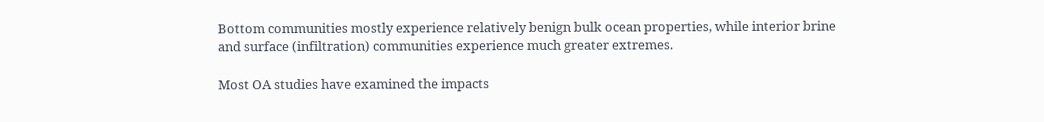Bottom communities mostly experience relatively benign bulk ocean properties, while interior brine and surface (infiltration) communities experience much greater extremes.

Most OA studies have examined the impacts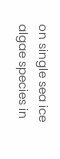on single sea ice algae species in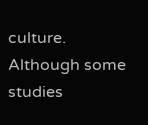culture. Although some studies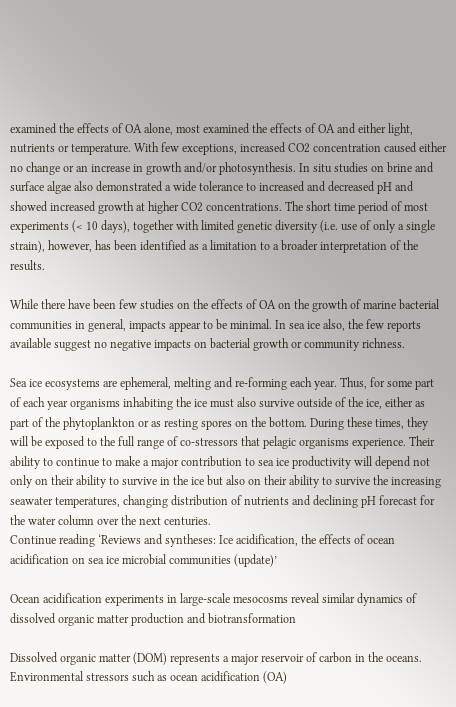examined the effects of OA alone, most examined the effects of OA and either light, nutrients or temperature. With few exceptions, increased CO2 concentration caused either no change or an increase in growth and/or photosynthesis. In situ studies on brine and surface algae also demonstrated a wide tolerance to increased and decreased pH and showed increased growth at higher CO2 concentrations. The short time period of most experiments (< 10 days), together with limited genetic diversity (i.e. use of only a single strain), however, has been identified as a limitation to a broader interpretation of the results.

While there have been few studies on the effects of OA on the growth of marine bacterial communities in general, impacts appear to be minimal. In sea ice also, the few reports available suggest no negative impacts on bacterial growth or community richness.

Sea ice ecosystems are ephemeral, melting and re-forming each year. Thus, for some part of each year organisms inhabiting the ice must also survive outside of the ice, either as part of the phytoplankton or as resting spores on the bottom. During these times, they will be exposed to the full range of co-stressors that pelagic organisms experience. Their ability to continue to make a major contribution to sea ice productivity will depend not only on their ability to survive in the ice but also on their ability to survive the increasing seawater temperatures, changing distribution of nutrients and declining pH forecast for the water column over the next centuries.
Continue reading ‘Reviews and syntheses: Ice acidification, the effects of ocean acidification on sea ice microbial communities (update)’

Ocean acidification experiments in large-scale mesocosms reveal similar dynamics of dissolved organic matter production and biotransformation

Dissolved organic matter (DOM) represents a major reservoir of carbon in the oceans. Environmental stressors such as ocean acidification (OA)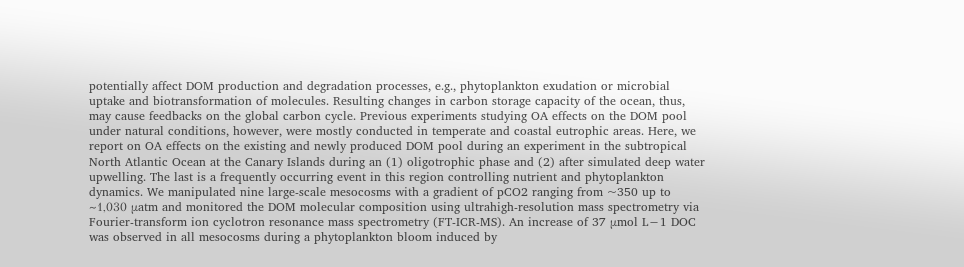potentially affect DOM production and degradation processes, e.g., phytoplankton exudation or microbial uptake and biotransformation of molecules. Resulting changes in carbon storage capacity of the ocean, thus, may cause feedbacks on the global carbon cycle. Previous experiments studying OA effects on the DOM pool under natural conditions, however, were mostly conducted in temperate and coastal eutrophic areas. Here, we report on OA effects on the existing and newly produced DOM pool during an experiment in the subtropical North Atlantic Ocean at the Canary Islands during an (1) oligotrophic phase and (2) after simulated deep water upwelling. The last is a frequently occurring event in this region controlling nutrient and phytoplankton dynamics. We manipulated nine large-scale mesocosms with a gradient of pCO2 ranging from ~350 up to ~1,030 μatm and monitored the DOM molecular composition using ultrahigh-resolution mass spectrometry via Fourier-transform ion cyclotron resonance mass spectrometry (FT-ICR-MS). An increase of 37 μmol L−1 DOC was observed in all mesocosms during a phytoplankton bloom induced by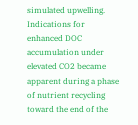simulated upwelling. Indications for enhanced DOC accumulation under elevated CO2 became apparent during a phase of nutrient recycling toward the end of the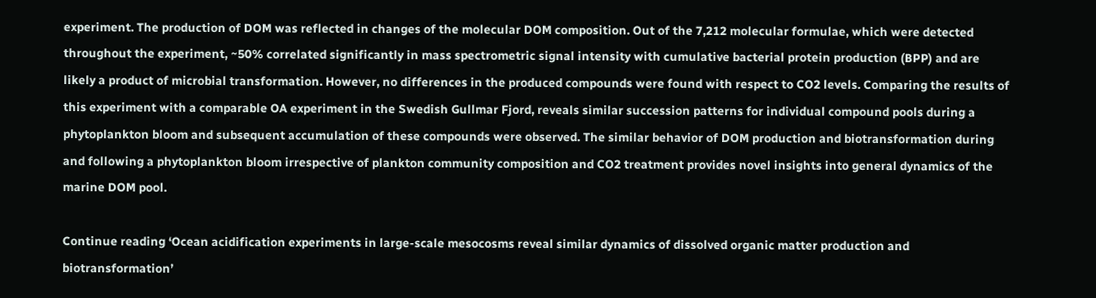experiment. The production of DOM was reflected in changes of the molecular DOM composition. Out of the 7,212 molecular formulae, which were detected throughout the experiment, ~50% correlated significantly in mass spectrometric signal intensity with cumulative bacterial protein production (BPP) and are likely a product of microbial transformation. However, no differences in the produced compounds were found with respect to CO2 levels. Comparing the results of this experiment with a comparable OA experiment in the Swedish Gullmar Fjord, reveals similar succession patterns for individual compound pools during a phytoplankton bloom and subsequent accumulation of these compounds were observed. The similar behavior of DOM production and biotransformation during and following a phytoplankton bloom irrespective of plankton community composition and CO2 treatment provides novel insights into general dynamics of the marine DOM pool.

Continue reading ‘Ocean acidification experiments in large-scale mesocosms reveal similar dynamics of dissolved organic matter production and biotransformation’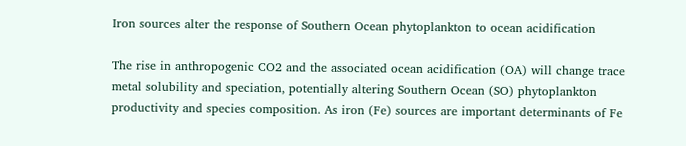Iron sources alter the response of Southern Ocean phytoplankton to ocean acidification

The rise in anthropogenic CO2 and the associated ocean acidification (OA) will change trace metal solubility and speciation, potentially altering Southern Ocean (SO) phytoplankton productivity and species composition. As iron (Fe) sources are important determinants of Fe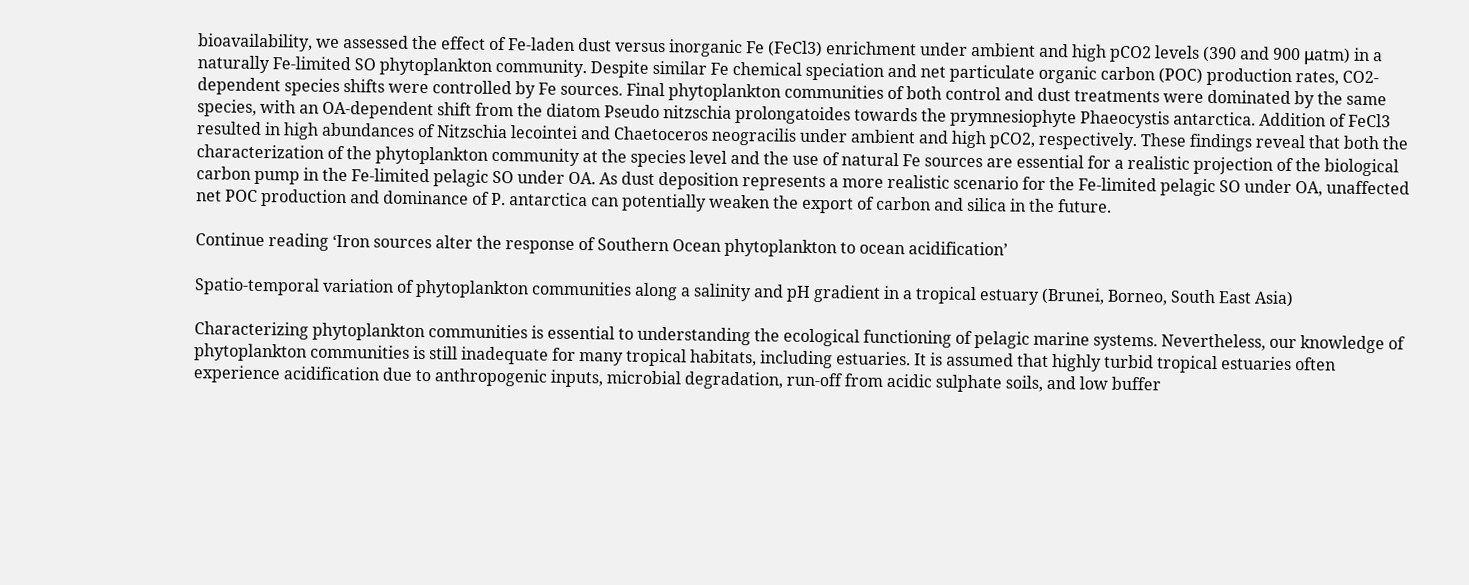bioavailability, we assessed the effect of Fe-laden dust versus inorganic Fe (FeCl3) enrichment under ambient and high pCO2 levels (390 and 900 μatm) in a naturally Fe-limited SO phytoplankton community. Despite similar Fe chemical speciation and net particulate organic carbon (POC) production rates, CO2-dependent species shifts were controlled by Fe sources. Final phytoplankton communities of both control and dust treatments were dominated by the same species, with an OA-dependent shift from the diatom Pseudo nitzschia prolongatoides towards the prymnesiophyte Phaeocystis antarctica. Addition of FeCl3 resulted in high abundances of Nitzschia lecointei and Chaetoceros neogracilis under ambient and high pCO2, respectively. These findings reveal that both the characterization of the phytoplankton community at the species level and the use of natural Fe sources are essential for a realistic projection of the biological carbon pump in the Fe-limited pelagic SO under OA. As dust deposition represents a more realistic scenario for the Fe-limited pelagic SO under OA, unaffected net POC production and dominance of P. antarctica can potentially weaken the export of carbon and silica in the future.

Continue reading ‘Iron sources alter the response of Southern Ocean phytoplankton to ocean acidification’

Spatio-temporal variation of phytoplankton communities along a salinity and pH gradient in a tropical estuary (Brunei, Borneo, South East Asia)

Characterizing phytoplankton communities is essential to understanding the ecological functioning of pelagic marine systems. Nevertheless, our knowledge of phytoplankton communities is still inadequate for many tropical habitats, including estuaries. It is assumed that highly turbid tropical estuaries often experience acidification due to anthropogenic inputs, microbial degradation, run-off from acidic sulphate soils, and low buffer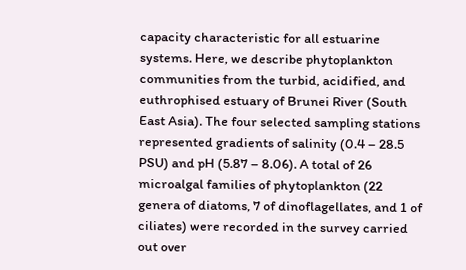capacity characteristic for all estuarine systems. Here, we describe phytoplankton communities from the turbid, acidified, and euthrophised estuary of Brunei River (South East Asia). The four selected sampling stations represented gradients of salinity (0.4 – 28.5 PSU) and pH (5.87 – 8.06). A total of 26 microalgal families of phytoplankton (22 genera of diatoms, 7 of dinoflagellates, and 1 of ciliates) were recorded in the survey carried out over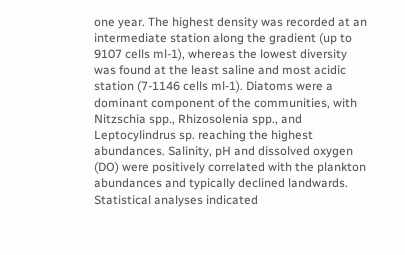one year. The highest density was recorded at an intermediate station along the gradient (up to 9107 cells ml-1), whereas the lowest diversity was found at the least saline and most acidic station (7-1146 cells ml-1). Diatoms were a dominant component of the communities, with Nitzschia spp., Rhizosolenia spp., and Leptocylindrus sp. reaching the highest abundances. Salinity, pH and dissolved oxygen (DO) were positively correlated with the plankton abundances and typically declined landwards. Statistical analyses indicated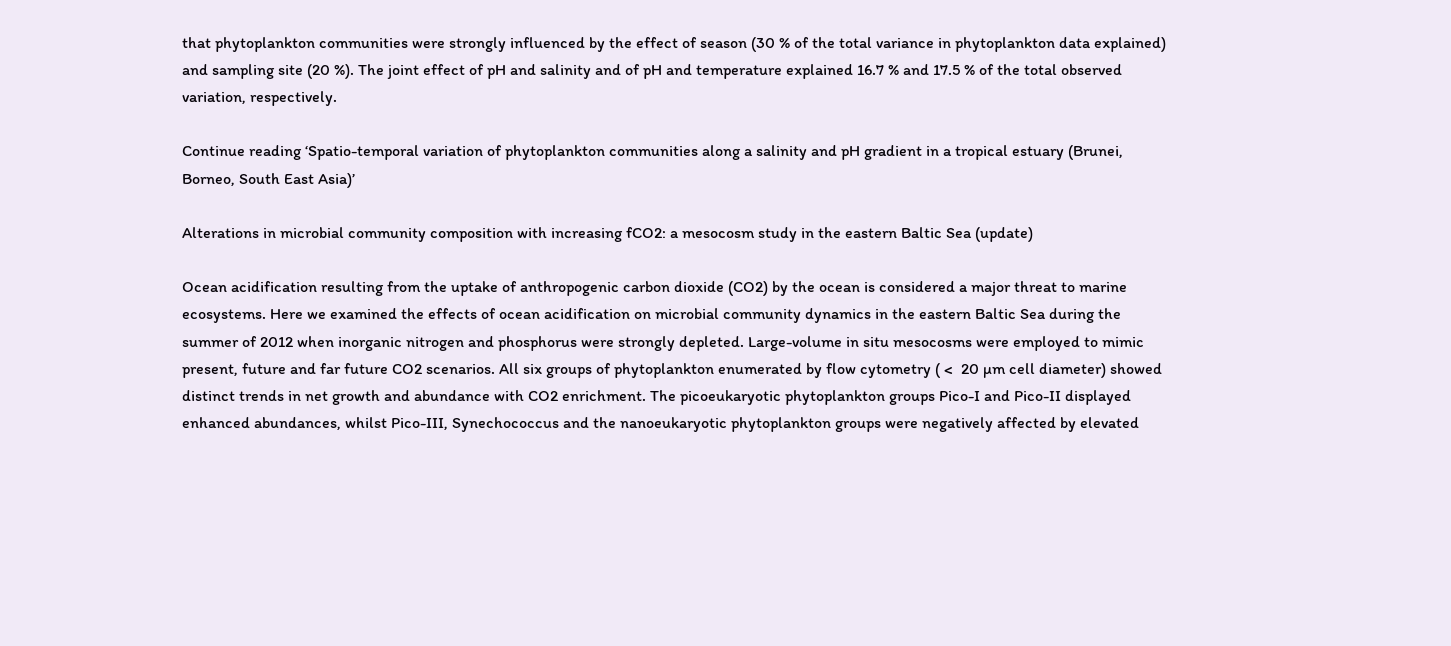that phytoplankton communities were strongly influenced by the effect of season (30 % of the total variance in phytoplankton data explained) and sampling site (20 %). The joint effect of pH and salinity and of pH and temperature explained 16.7 % and 17.5 % of the total observed variation, respectively.

Continue reading ‘Spatio-temporal variation of phytoplankton communities along a salinity and pH gradient in a tropical estuary (Brunei, Borneo, South East Asia)’

Alterations in microbial community composition with increasing fCO2: a mesocosm study in the eastern Baltic Sea (update)

Ocean acidification resulting from the uptake of anthropogenic carbon dioxide (CO2) by the ocean is considered a major threat to marine ecosystems. Here we examined the effects of ocean acidification on microbial community dynamics in the eastern Baltic Sea during the summer of 2012 when inorganic nitrogen and phosphorus were strongly depleted. Large-volume in situ mesocosms were employed to mimic present, future and far future CO2 scenarios. All six groups of phytoplankton enumerated by flow cytometry ( <  20 µm cell diameter) showed distinct trends in net growth and abundance with CO2 enrichment. The picoeukaryotic phytoplankton groups Pico-I and Pico-II displayed enhanced abundances, whilst Pico-III, Synechococcus and the nanoeukaryotic phytoplankton groups were negatively affected by elevated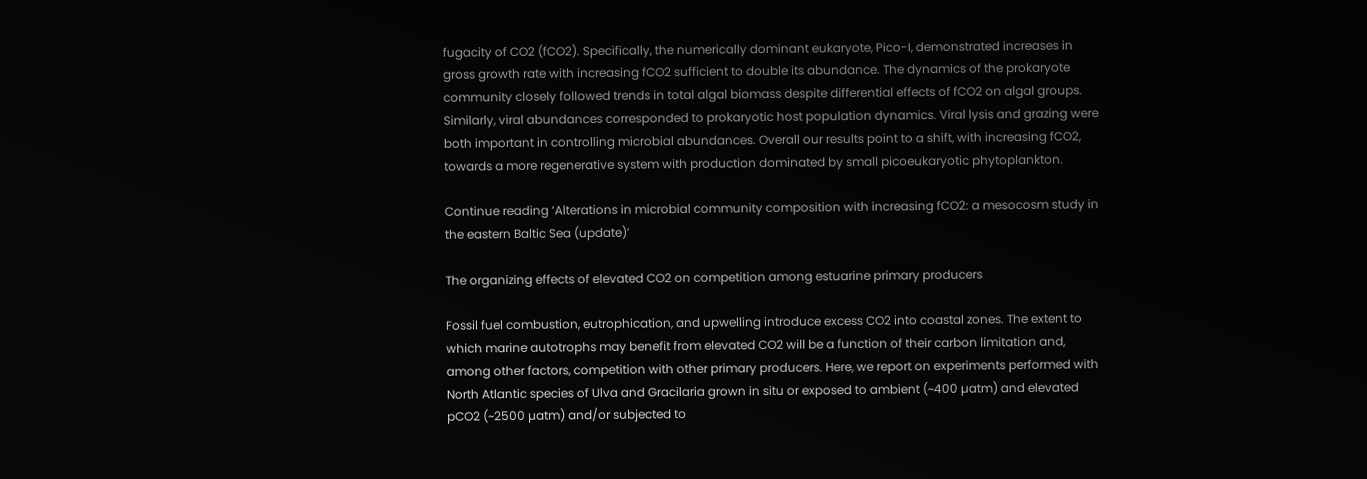fugacity of CO2 (fCO2). Specifically, the numerically dominant eukaryote, Pico-I, demonstrated increases in gross growth rate with increasing fCO2 sufficient to double its abundance. The dynamics of the prokaryote community closely followed trends in total algal biomass despite differential effects of fCO2 on algal groups. Similarly, viral abundances corresponded to prokaryotic host population dynamics. Viral lysis and grazing were both important in controlling microbial abundances. Overall our results point to a shift, with increasing fCO2, towards a more regenerative system with production dominated by small picoeukaryotic phytoplankton.

Continue reading ‘Alterations in microbial community composition with increasing fCO2: a mesocosm study in the eastern Baltic Sea (update)’

The organizing effects of elevated CO2 on competition among estuarine primary producers

Fossil fuel combustion, eutrophication, and upwelling introduce excess CO2 into coastal zones. The extent to which marine autotrophs may benefit from elevated CO2 will be a function of their carbon limitation and, among other factors, competition with other primary producers. Here, we report on experiments performed with North Atlantic species of Ulva and Gracilaria grown in situ or exposed to ambient (~400 µatm) and elevated pCO2 (~2500 µatm) and/or subjected to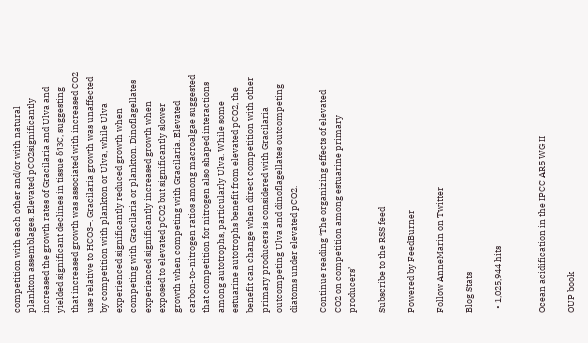competition with each other and/or with natural plankton assemblages. Elevated pCO2significantly increased the growth rates of Gracilaria and Ulva and yielded significant declines in tissue δ13C, suggesting that increased growth was associated with increased CO2 use relative to HCO3−. Gracilaria growth was unaffected by competition with plankton or Ulva, while Ulva experienced significantly reduced growth when competing with Gracilaria or plankton. Dinoflagellates experienced significantly increased growth when exposed to elevated pCO2 but significantly slower growth when competing with Gracilaria. Elevated carbon-to-nitrogen ratios among macroalgae suggested that competition for nitrogen also shaped interactions among autotrophs, particularly Ulva. While some estuarine autotrophs benefit from elevated pCO2, the benefit can change when direct competition with other primary producers is considered with Gracilaria outcompeting Ulva and dinoflagellates outcompeting diatoms under elevated pCO2.

Continue reading ‘The organizing effects of elevated CO2 on competition among estuarine primary producers’

Subscribe to the RSS feed

Powered by FeedBurner

Follow AnneMarin on Twitter

Blog Stats

  • 1,025,944 hits


Ocean acidification in the IPCC AR5 WG II

OUP book